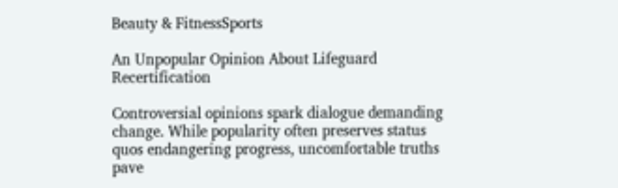Beauty & FitnessSports

An Unpopular Opinion About Lifeguard Recertification

Controversial opinions spark dialogue demanding change. While popularity often preserves status quos endangering progress, uncomfortable truths pave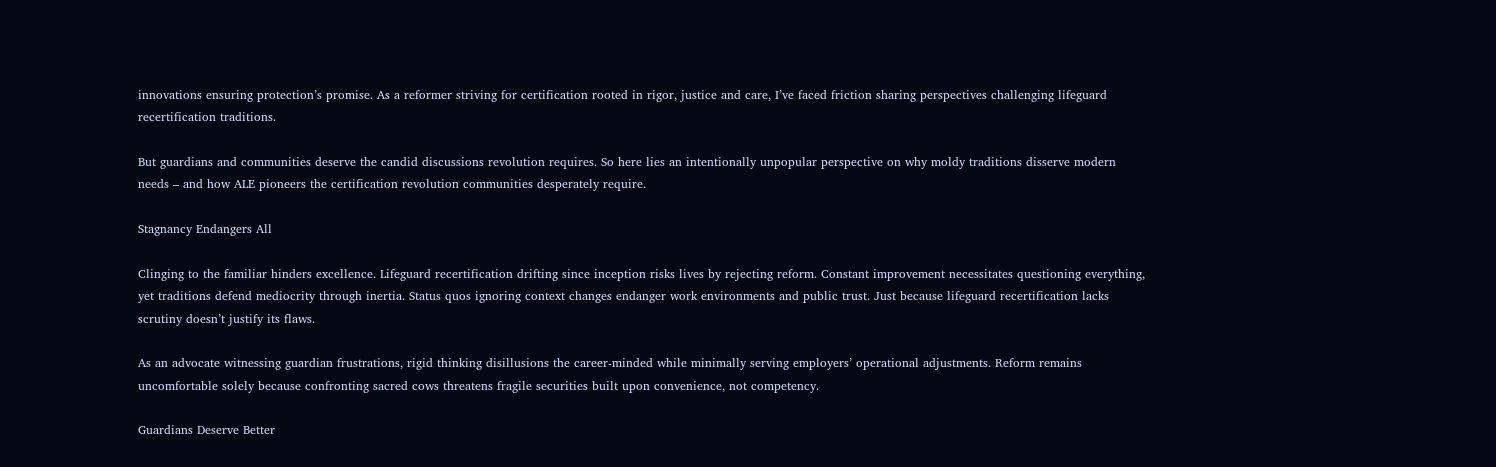innovations ensuring protection’s promise. As a reformer striving for certification rooted in rigor, justice and care, I’ve faced friction sharing perspectives challenging lifeguard recertification traditions.

But guardians and communities deserve the candid discussions revolution requires. So here lies an intentionally unpopular perspective on why moldy traditions disserve modern needs – and how ALE pioneers the certification revolution communities desperately require.

Stagnancy Endangers All

Clinging to the familiar hinders excellence. Lifeguard recertification drifting since inception risks lives by rejecting reform. Constant improvement necessitates questioning everything, yet traditions defend mediocrity through inertia. Status quos ignoring context changes endanger work environments and public trust. Just because lifeguard recertification lacks scrutiny doesn’t justify its flaws.

As an advocate witnessing guardian frustrations, rigid thinking disillusions the career-minded while minimally serving employers’ operational adjustments. Reform remains uncomfortable solely because confronting sacred cows threatens fragile securities built upon convenience, not competency.

Guardians Deserve Better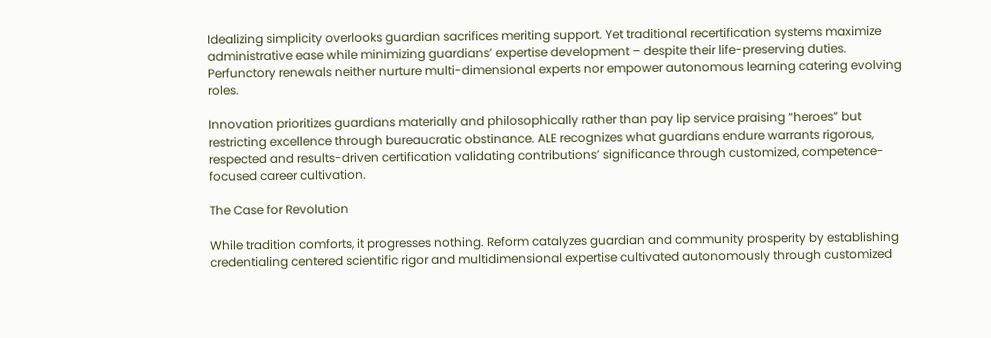Idealizing simplicity overlooks guardian sacrifices meriting support. Yet traditional recertification systems maximize administrative ease while minimizing guardians’ expertise development – despite their life-preserving duties. Perfunctory renewals neither nurture multi-dimensional experts nor empower autonomous learning catering evolving roles.

Innovation prioritizes guardians materially and philosophically rather than pay lip service praising “heroes” but restricting excellence through bureaucratic obstinance. ALE recognizes what guardians endure warrants rigorous, respected and results-driven certification validating contributions’ significance through customized, competence-focused career cultivation.

The Case for Revolution

While tradition comforts, it progresses nothing. Reform catalyzes guardian and community prosperity by establishing credentialing centered scientific rigor and multidimensional expertise cultivated autonomously through customized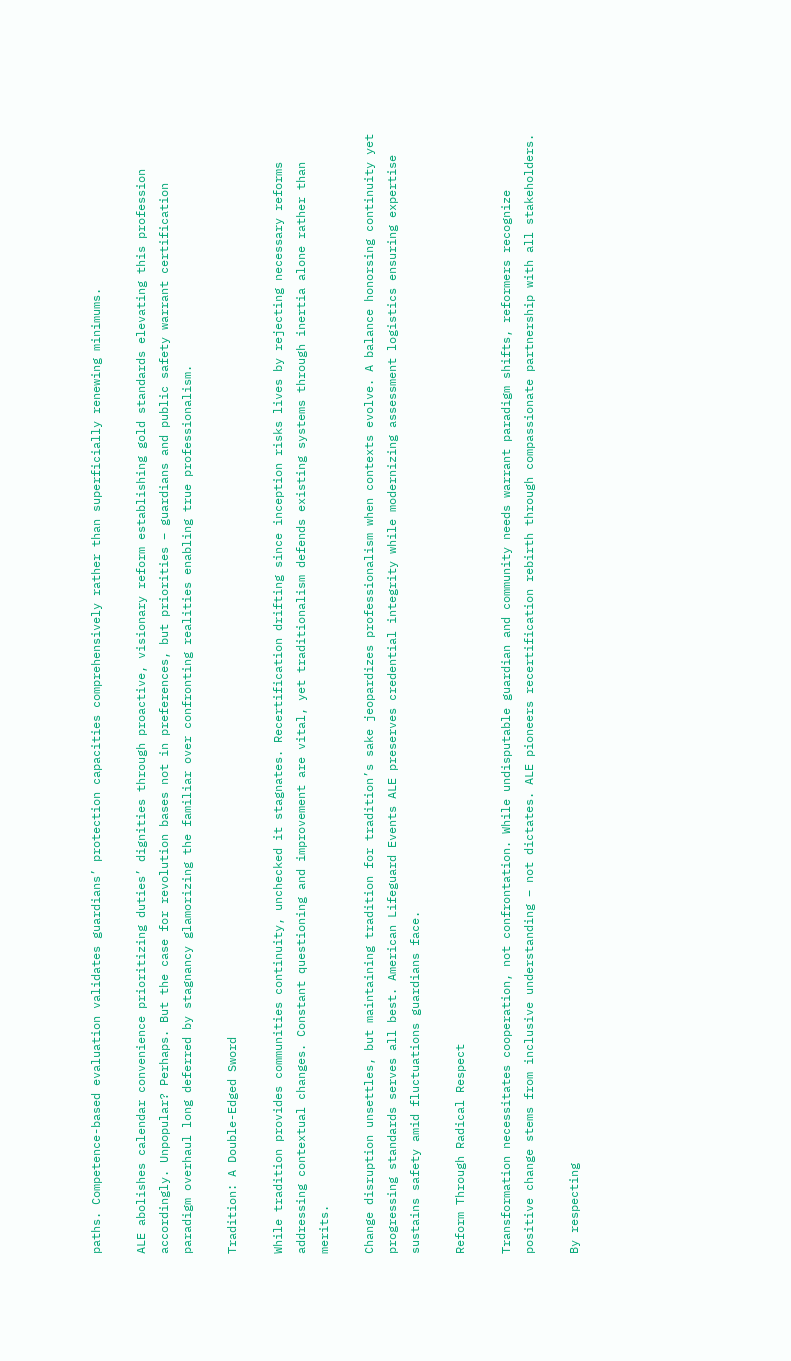paths. Competence-based evaluation validates guardians’ protection capacities comprehensively rather than superficially renewing minimums.

ALE abolishes calendar convenience prioritizing duties’ dignities through proactive, visionary reform establishing gold standards elevating this profession accordingly. Unpopular? Perhaps. But the case for revolution bases not in preferences, but priorities – guardians and public safety warrant certification paradigm overhaul long deferred by stagnancy glamorizing the familiar over confronting realities enabling true professionalism.

Tradition: A Double-Edged Sword

While tradition provides communities continuity, unchecked it stagnates. Recertification drifting since inception risks lives by rejecting necessary reforms addressing contextual changes. Constant questioning and improvement are vital, yet traditionalism defends existing systems through inertia alone rather than merits.

Change disruption unsettles, but maintaining tradition for tradition’s sake jeopardizes professionalism when contexts evolve. A balance honorsing continuity yet progressing standards serves all best. American Lifeguard Events ALE preserves credential integrity while modernizing assessment logistics ensuring expertise sustains safety amid fluctuations guardians face.

Reform Through Radical Respect

Transformation necessitates cooperation, not confrontation. While undisputable guardian and community needs warrant paradigm shifts, reformers recognize positive change stems from inclusive understanding – not dictates. ALE pioneers recertification rebirth through compassionate partnership with all stakeholders.

By respecting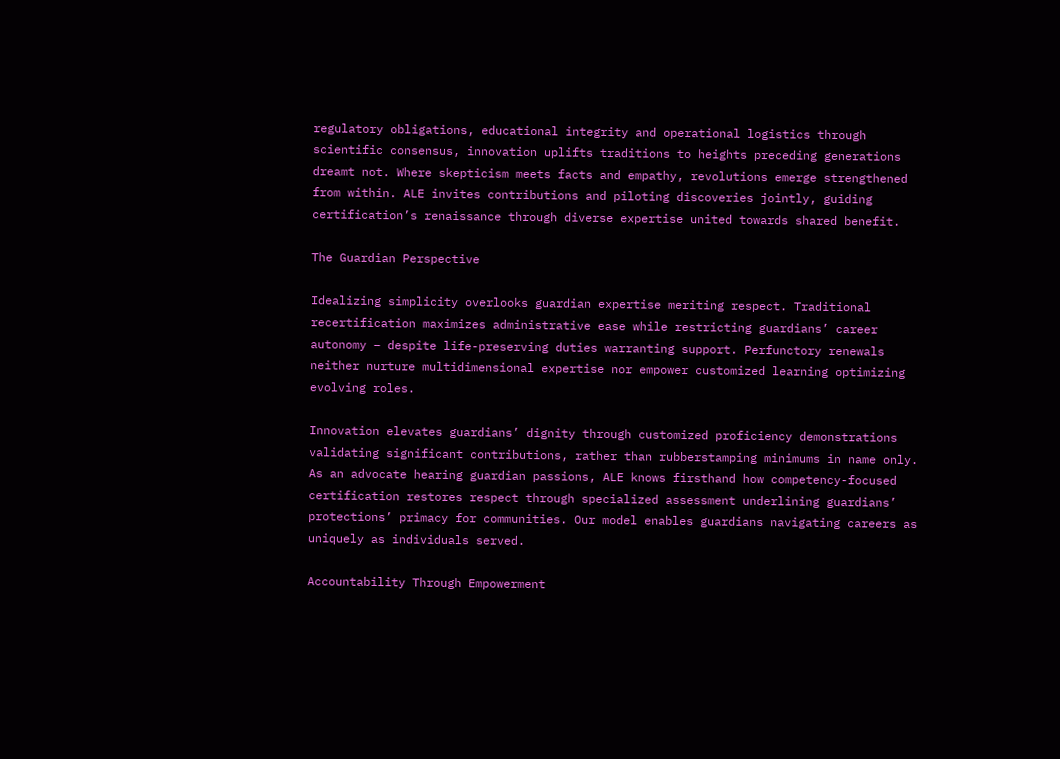regulatory obligations, educational integrity and operational logistics through scientific consensus, innovation uplifts traditions to heights preceding generations dreamt not. Where skepticism meets facts and empathy, revolutions emerge strengthened from within. ALE invites contributions and piloting discoveries jointly, guiding certification’s renaissance through diverse expertise united towards shared benefit.

The Guardian Perspective

Idealizing simplicity overlooks guardian expertise meriting respect. Traditional recertification maximizes administrative ease while restricting guardians’ career autonomy – despite life-preserving duties warranting support. Perfunctory renewals neither nurture multidimensional expertise nor empower customized learning optimizing evolving roles.

Innovation elevates guardians’ dignity through customized proficiency demonstrations validating significant contributions, rather than rubberstamping minimums in name only. As an advocate hearing guardian passions, ALE knows firsthand how competency-focused certification restores respect through specialized assessment underlining guardians’ protections’ primacy for communities. Our model enables guardians navigating careers as uniquely as individuals served.

Accountability Through Empowerment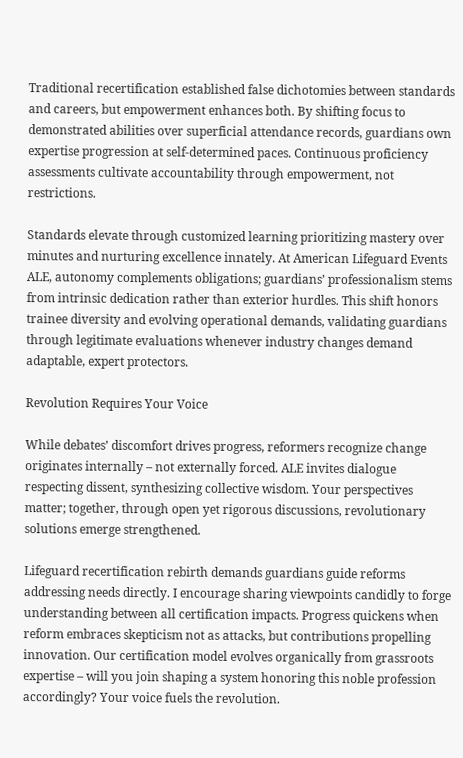Traditional recertification established false dichotomies between standards and careers, but empowerment enhances both. By shifting focus to demonstrated abilities over superficial attendance records, guardians own expertise progression at self-determined paces. Continuous proficiency assessments cultivate accountability through empowerment, not restrictions.

Standards elevate through customized learning prioritizing mastery over minutes and nurturing excellence innately. At American Lifeguard Events ALE, autonomy complements obligations; guardians’ professionalism stems from intrinsic dedication rather than exterior hurdles. This shift honors trainee diversity and evolving operational demands, validating guardians through legitimate evaluations whenever industry changes demand adaptable, expert protectors.

Revolution Requires Your Voice

While debates’ discomfort drives progress, reformers recognize change originates internally – not externally forced. ALE invites dialogue respecting dissent, synthesizing collective wisdom. Your perspectives matter; together, through open yet rigorous discussions, revolutionary solutions emerge strengthened.

Lifeguard recertification rebirth demands guardians guide reforms addressing needs directly. I encourage sharing viewpoints candidly to forge understanding between all certification impacts. Progress quickens when reform embraces skepticism not as attacks, but contributions propelling innovation. Our certification model evolves organically from grassroots expertise – will you join shaping a system honoring this noble profession accordingly? Your voice fuels the revolution.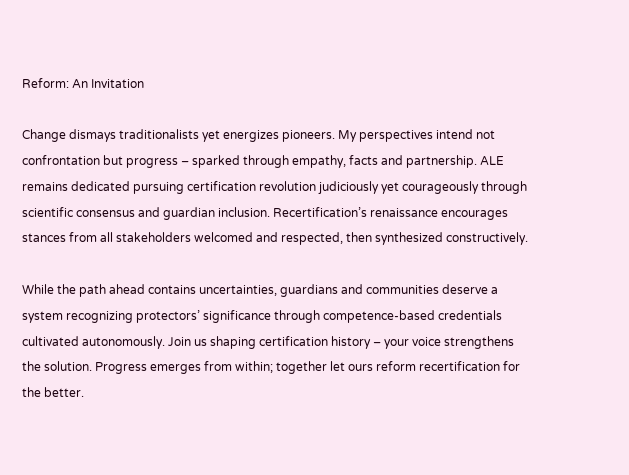Reform: An Invitation

Change dismays traditionalists yet energizes pioneers. My perspectives intend not confrontation but progress – sparked through empathy, facts and partnership. ALE remains dedicated pursuing certification revolution judiciously yet courageously through scientific consensus and guardian inclusion. Recertification’s renaissance encourages stances from all stakeholders welcomed and respected, then synthesized constructively.

While the path ahead contains uncertainties, guardians and communities deserve a system recognizing protectors’ significance through competence-based credentials cultivated autonomously. Join us shaping certification history – your voice strengthens the solution. Progress emerges from within; together let ours reform recertification for the better.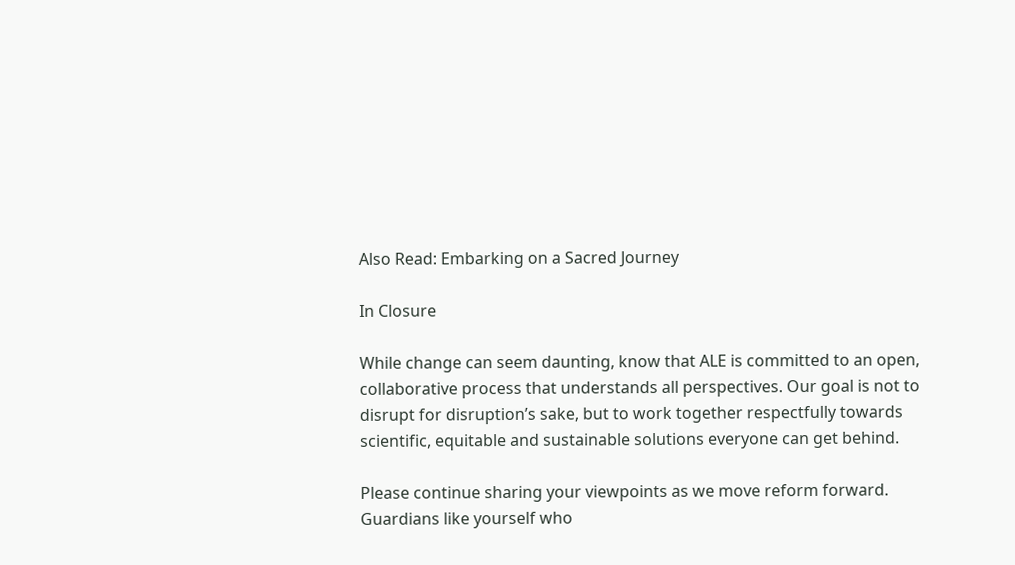Also Read: Embarking on a Sacred Journey

In Closure

While change can seem daunting, know that ALE is committed to an open, collaborative process that understands all perspectives. Our goal is not to disrupt for disruption’s sake, but to work together respectfully towards scientific, equitable and sustainable solutions everyone can get behind.

Please continue sharing your viewpoints as we move reform forward. Guardians like yourself who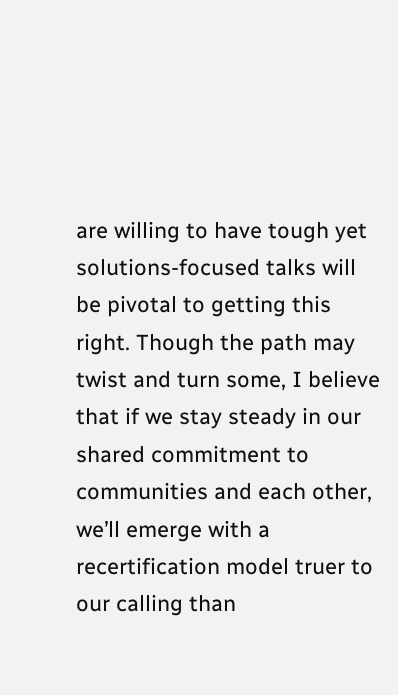are willing to have tough yet solutions-focused talks will be pivotal to getting this right. Though the path may twist and turn some, I believe that if we stay steady in our shared commitment to communities and each other, we’ll emerge with a recertification model truer to our calling than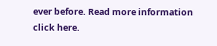ever before. Read more information click here.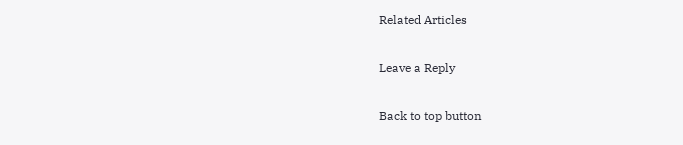Related Articles

Leave a Reply

Back to top button